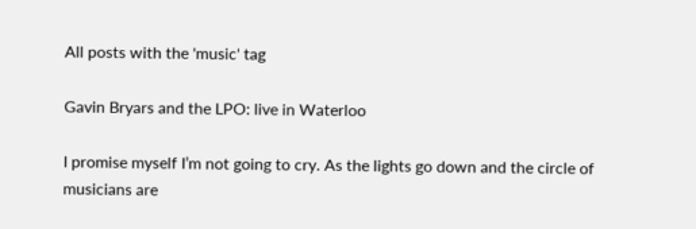All posts with the 'music' tag

Gavin Bryars and the LPO: live in Waterloo

I promise myself I’m not going to cry. As the lights go down and the circle of musicians are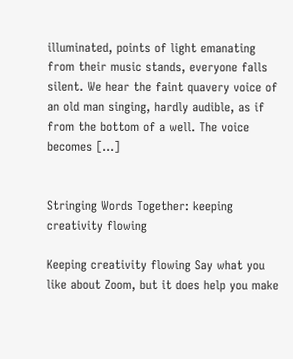illuminated, points of light emanating from their music stands, everyone falls silent. We hear the faint quavery voice of an old man singing, hardly audible, as if from the bottom of a well. The voice becomes […]


Stringing Words Together: keeping creativity flowing

Keeping creativity flowing Say what you like about Zoom, but it does help you make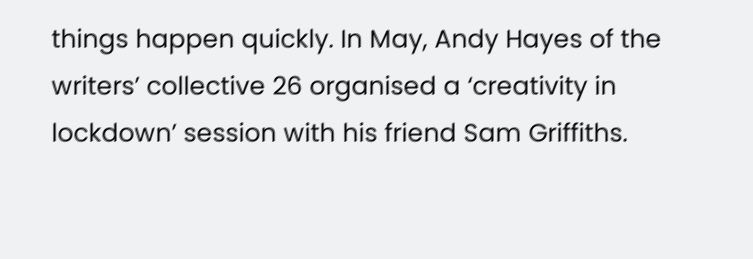things happen quickly. In May, Andy Hayes of the writers’ collective 26 organised a ‘creativity in lockdown’ session with his friend Sam Griffiths.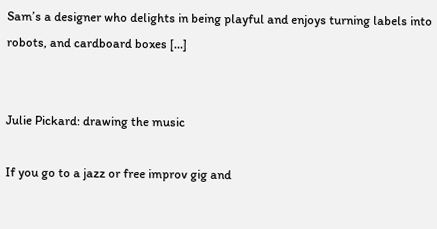Sam’s a designer who delights in being playful and enjoys turning labels into robots, and cardboard boxes […]


Julie Pickard: drawing the music

If you go to a jazz or free improv gig and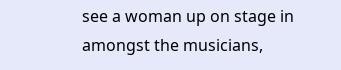see a woman up on stage in amongst the musicians,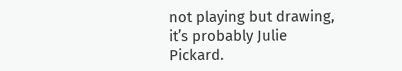not playing but drawing, it’s probably Julie Pickard.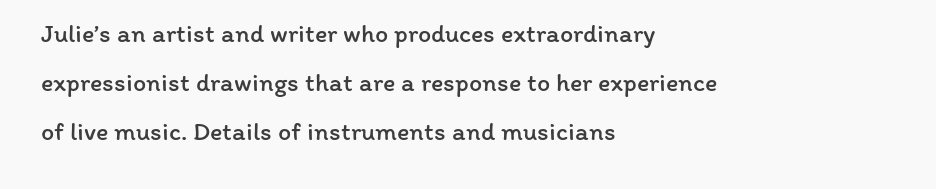Julie’s an artist and writer who produces extraordinary expressionist drawings that are a response to her experience of live music. Details of instruments and musicians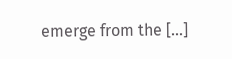emerge from the […]